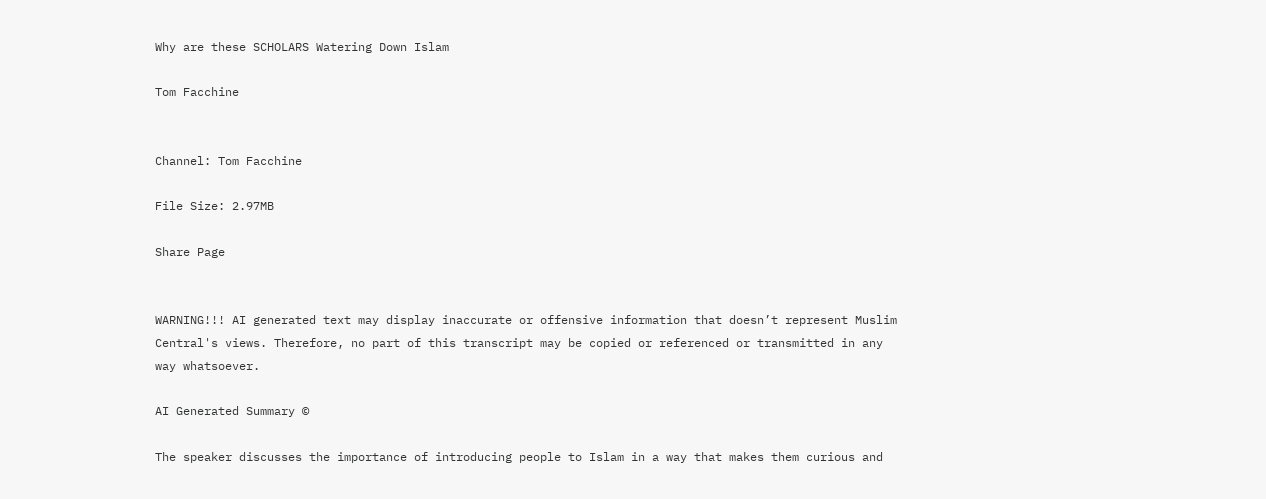Why are these SCHOLARS Watering Down Islam

Tom Facchine


Channel: Tom Facchine

File Size: 2.97MB

Share Page


WARNING!!! AI generated text may display inaccurate or offensive information that doesn’t represent Muslim Central's views. Therefore, no part of this transcript may be copied or referenced or transmitted in any way whatsoever.

AI Generated Summary ©

The speaker discusses the importance of introducing people to Islam in a way that makes them curious and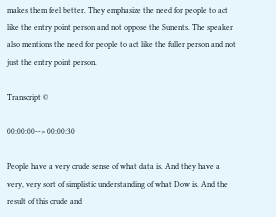makes them feel better. They emphasize the need for people to act like the entry point person and not oppose the Sunents. The speaker also mentions the need for people to act like the fuller person and not just the entry point person.

Transcript ©

00:00:00--> 00:00:30

People have a very crude sense of what data is. And they have a very, very sort of simplistic understanding of what Dow is. And the result of this crude and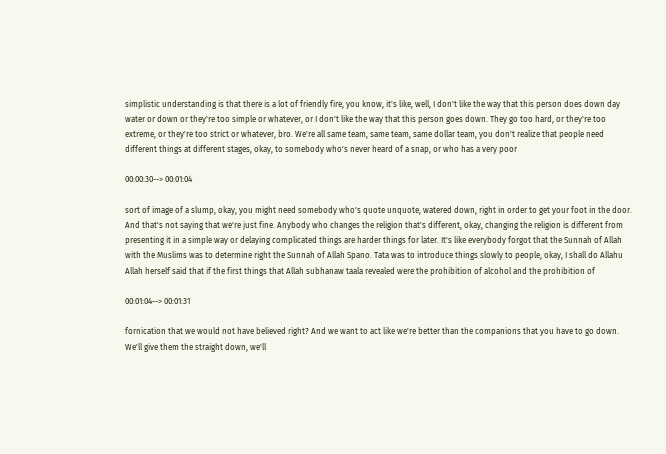simplistic understanding is that there is a lot of friendly fire, you know, it's like, well, I don't like the way that this person does down day water or down or they're too simple or whatever, or I don't like the way that this person goes down. They go too hard, or they're too extreme, or they're too strict or whatever, bro. We're all same team, same team, same dollar team, you don't realize that people need different things at different stages, okay, to somebody who's never heard of a snap, or who has a very poor

00:00:30--> 00:01:04

sort of image of a slump, okay, you might need somebody who's quote unquote, watered down, right in order to get your foot in the door. And that's not saying that we're just fine. Anybody who changes the religion that's different, okay, changing the religion is different from presenting it in a simple way or delaying complicated things are harder things for later. It's like everybody forgot that the Sunnah of Allah with the Muslims was to determine right the Sunnah of Allah Spano. Tata was to introduce things slowly to people, okay, I shall do Allahu Allah herself said that if the first things that Allah subhanaw taala revealed were the prohibition of alcohol and the prohibition of

00:01:04--> 00:01:31

fornication that we would not have believed right? And we want to act like we're better than the companions that you have to go down. We'll give them the straight down, we'll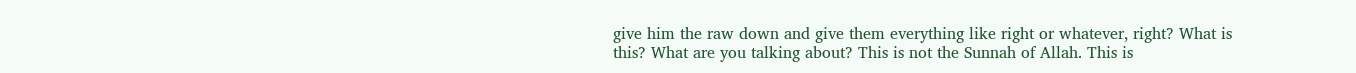give him the raw down and give them everything like right or whatever, right? What is this? What are you talking about? This is not the Sunnah of Allah. This is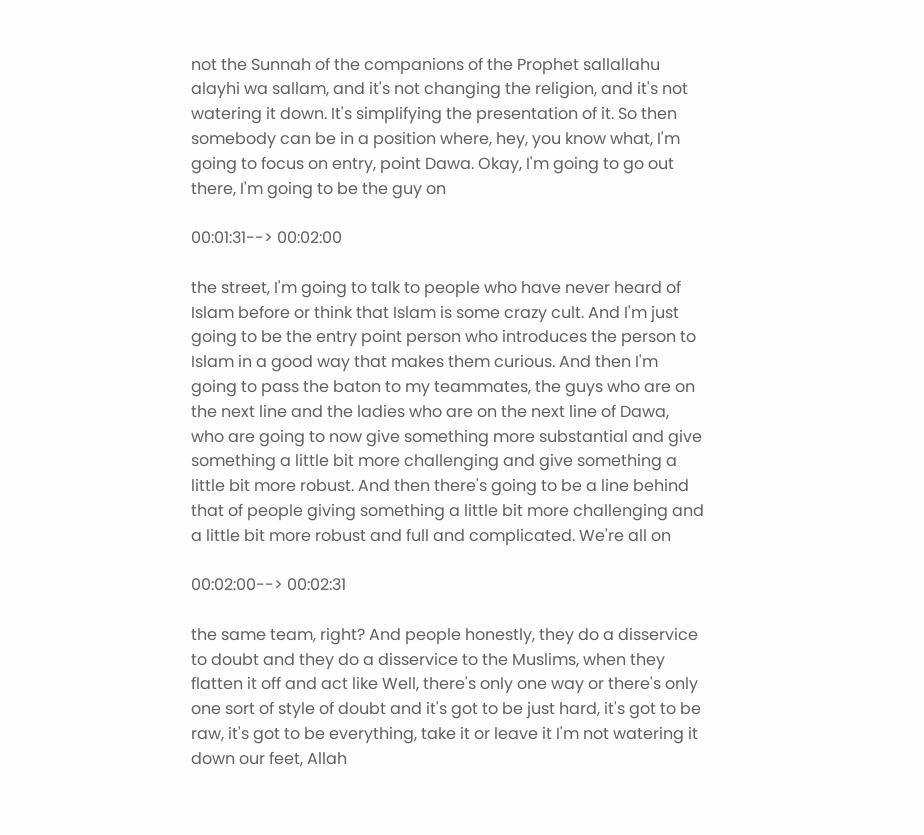not the Sunnah of the companions of the Prophet sallallahu alayhi wa sallam, and it's not changing the religion, and it's not watering it down. It's simplifying the presentation of it. So then somebody can be in a position where, hey, you know what, I'm going to focus on entry, point Dawa. Okay, I'm going to go out there, I'm going to be the guy on

00:01:31--> 00:02:00

the street, I'm going to talk to people who have never heard of Islam before or think that Islam is some crazy cult. And I'm just going to be the entry point person who introduces the person to Islam in a good way that makes them curious. And then I'm going to pass the baton to my teammates, the guys who are on the next line and the ladies who are on the next line of Dawa, who are going to now give something more substantial and give something a little bit more challenging and give something a little bit more robust. And then there's going to be a line behind that of people giving something a little bit more challenging and a little bit more robust and full and complicated. We're all on

00:02:00--> 00:02:31

the same team, right? And people honestly, they do a disservice to doubt and they do a disservice to the Muslims, when they flatten it off and act like Well, there's only one way or there's only one sort of style of doubt and it's got to be just hard, it's got to be raw, it's got to be everything, take it or leave it I'm not watering it down our feet, Allah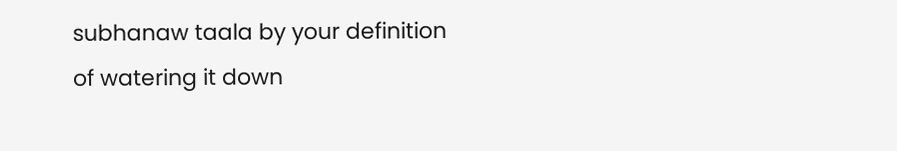subhanaw taala by your definition of watering it down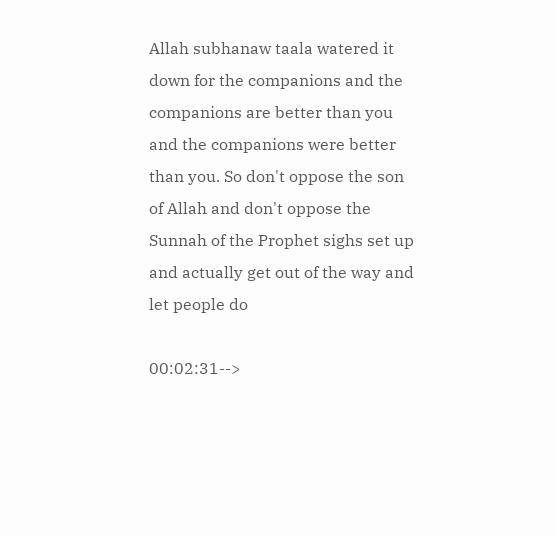Allah subhanaw taala watered it down for the companions and the companions are better than you and the companions were better than you. So don't oppose the son of Allah and don't oppose the Sunnah of the Prophet sighs set up and actually get out of the way and let people do

00:02:31-->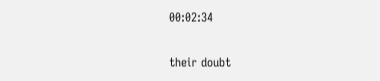00:02:34

their doubt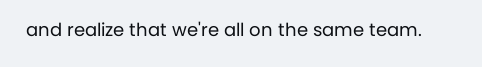and realize that we're all on the same team.